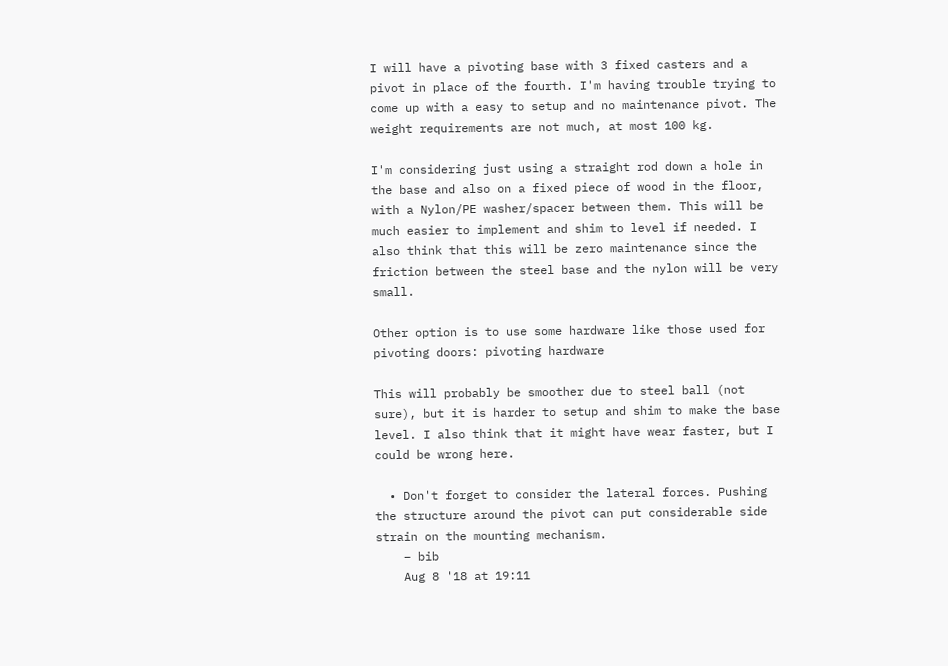I will have a pivoting base with 3 fixed casters and a pivot in place of the fourth. I'm having trouble trying to come up with a easy to setup and no maintenance pivot. The weight requirements are not much, at most 100 kg.

I'm considering just using a straight rod down a hole in the base and also on a fixed piece of wood in the floor, with a Nylon/PE washer/spacer between them. This will be much easier to implement and shim to level if needed. I also think that this will be zero maintenance since the friction between the steel base and the nylon will be very small.

Other option is to use some hardware like those used for pivoting doors: pivoting hardware

This will probably be smoother due to steel ball (not sure), but it is harder to setup and shim to make the base level. I also think that it might have wear faster, but I could be wrong here.

  • Don't forget to consider the lateral forces. Pushing the structure around the pivot can put considerable side strain on the mounting mechanism.
    – bib
    Aug 8 '18 at 19:11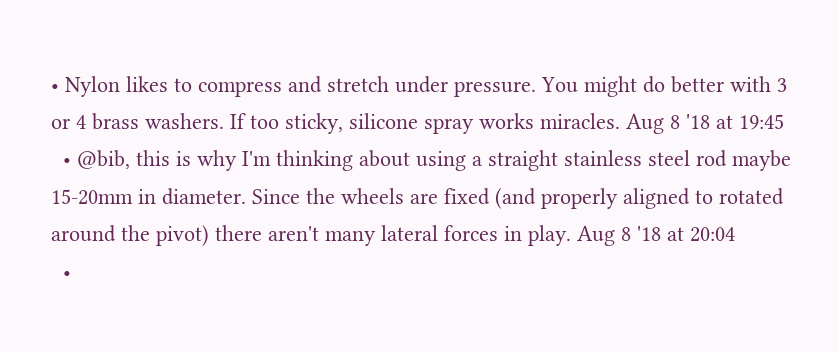• Nylon likes to compress and stretch under pressure. You might do better with 3 or 4 brass washers. If too sticky, silicone spray works miracles. Aug 8 '18 at 19:45
  • @bib, this is why I'm thinking about using a straight stainless steel rod maybe 15-20mm in diameter. Since the wheels are fixed (and properly aligned to rotated around the pivot) there aren't many lateral forces in play. Aug 8 '18 at 20:04
  •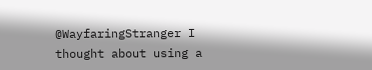@WayfaringStranger I thought about using a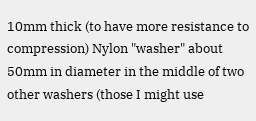10mm thick (to have more resistance to compression) Nylon "washer" about 50mm in diameter in the middle of two other washers (those I might use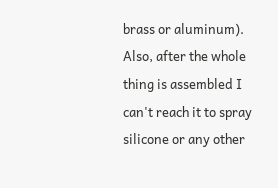brass or aluminum). Also, after the whole thing is assembled I can't reach it to spray silicone or any other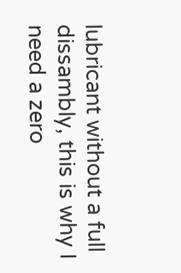lubricant without a full dissambly, this is why I need a zero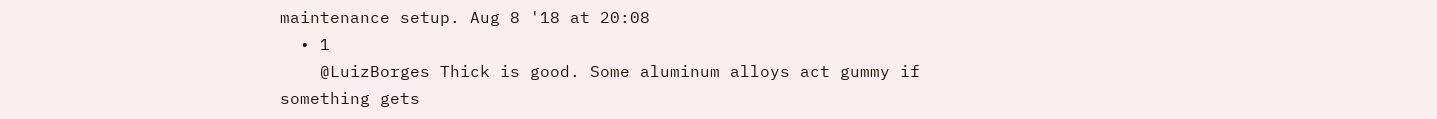maintenance setup. Aug 8 '18 at 20:08
  • 1
    @LuizBorges Thick is good. Some aluminum alloys act gummy if something gets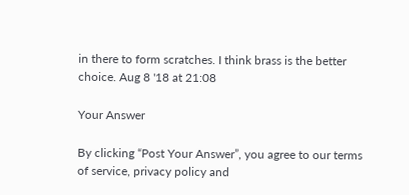in there to form scratches. I think brass is the better choice. Aug 8 '18 at 21:08

Your Answer

By clicking “Post Your Answer”, you agree to our terms of service, privacy policy and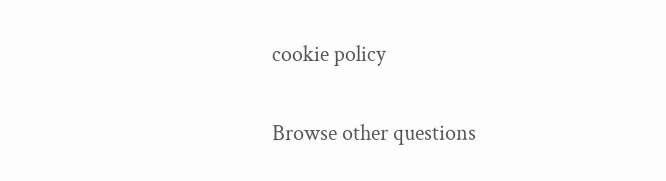cookie policy

Browse other questions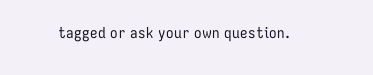tagged or ask your own question.